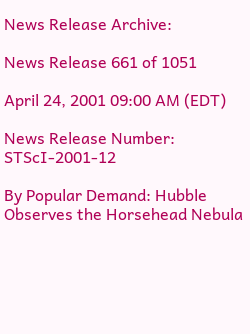News Release Archive:

News Release 661 of 1051

April 24, 2001 09:00 AM (EDT)

News Release Number: STScI-2001-12

By Popular Demand: Hubble Observes the Horsehead Nebula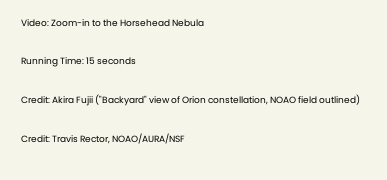Video: Zoom-in to the Horsehead Nebula

Running Time: 15 seconds

Credit: Akira Fujii ("Backyard" view of Orion constellation, NOAO field outlined)

Credit: Travis Rector, NOAO/AURA/NSF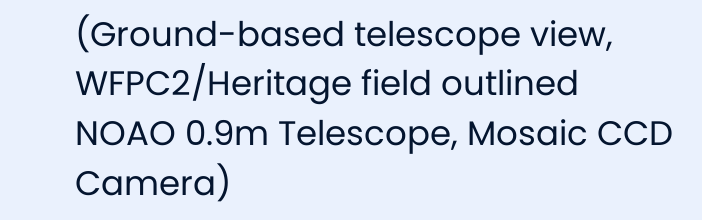(Ground-based telescope view, WFPC2/Heritage field outlined NOAO 0.9m Telescope, Mosaic CCD Camera)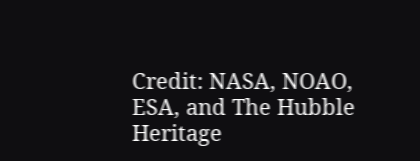Credit: NASA, NOAO, ESA, and The Hubble Heritage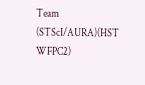Team (STScI/AURA)(HST WFPC2)